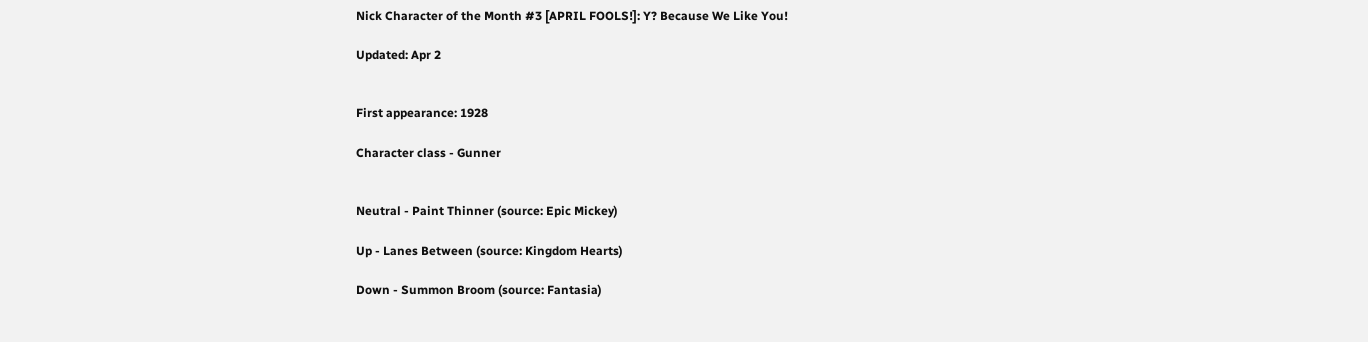Nick Character of the Month #3 [APRIL FOOLS!]: Y? Because We Like You!

Updated: Apr 2


First appearance: 1928

Character class - Gunner


Neutral - Paint Thinner (source: Epic Mickey)

Up - Lanes Between (source: Kingdom Hearts)

Down - Summon Broom (source: Fantasia)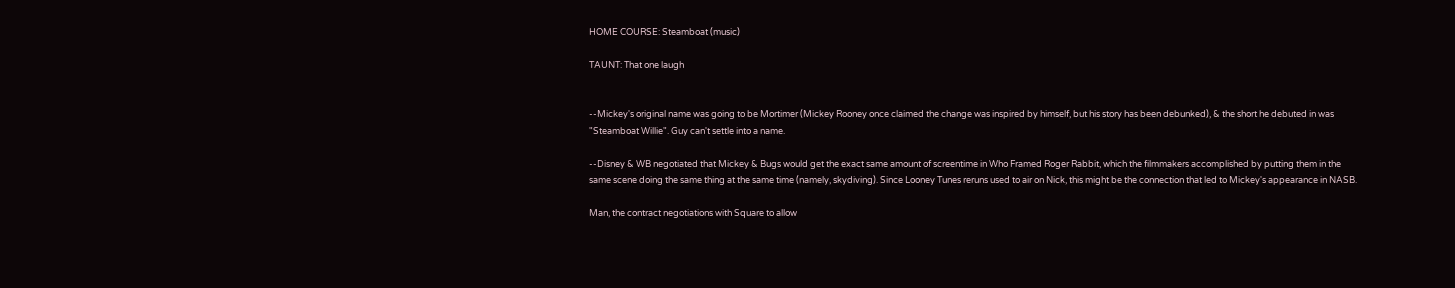HOME COURSE: Steamboat (music)

TAUNT: That one laugh


--Mickey's original name was going to be Mortimer (Mickey Rooney once claimed the change was inspired by himself, but his story has been debunked), & the short he debuted in was "Steamboat Willie". Guy can't settle into a name.

--Disney & WB negotiated that Mickey & Bugs would get the exact same amount of screentime in Who Framed Roger Rabbit, which the filmmakers accomplished by putting them in the same scene doing the same thing at the same time (namely, skydiving). Since Looney Tunes reruns used to air on Nick, this might be the connection that led to Mickey's appearance in NASB.

Man, the contract negotiations with Square to allow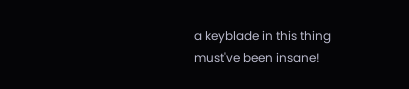a keyblade in this thing must've been insane!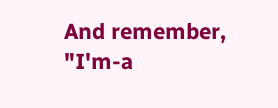And remember, "I'm-a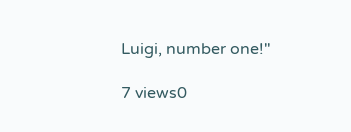Luigi, number one!"

7 views0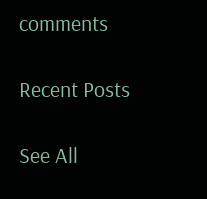comments

Recent Posts

See All